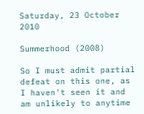Saturday, 23 October 2010

Summerhood (2008)

So I must admit partial defeat on this one, as I haven't seen it and am unlikely to anytime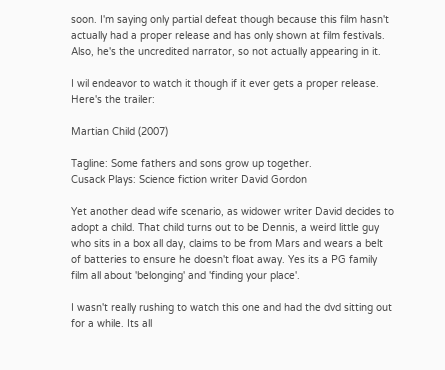soon. I'm saying only partial defeat though because this film hasn't actually had a proper release and has only shown at film festivals. Also, he's the uncredited narrator, so not actually appearing in it.

I wil endeavor to watch it though if it ever gets a proper release. Here's the trailer:

Martian Child (2007)

Tagline: Some fathers and sons grow up together.
Cusack Plays: Science fiction writer David Gordon

Yet another dead wife scenario, as widower writer David decides to adopt a child. That child turns out to be Dennis, a weird little guy who sits in a box all day, claims to be from Mars and wears a belt of batteries to ensure he doesn't float away. Yes its a PG family film all about 'belonging' and 'finding your place'.

I wasn't really rushing to watch this one and had the dvd sitting out for a while. Its all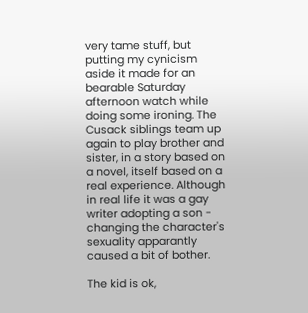very tame stuff, but putting my cynicism aside it made for an bearable Saturday afternoon watch while doing some ironing. The Cusack siblings team up again to play brother and sister, in a story based on a novel, itself based on a real experience. Although in real life it was a gay writer adopting a son - changing the character's sexuality apparantly caused a bit of bother.

The kid is ok,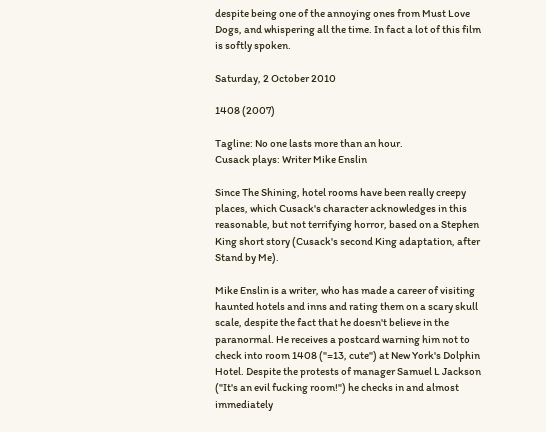despite being one of the annoying ones from Must Love Dogs, and whispering all the time. In fact a lot of this film is softly spoken.

Saturday, 2 October 2010

1408 (2007)

Tagline: No one lasts more than an hour.
Cusack plays: Writer Mike Enslin

Since The Shining, hotel rooms have been really creepy places, which Cusack's character acknowledges in this reasonable, but not terrifying horror, based on a Stephen King short story (Cusack's second King adaptation, after Stand by Me).

Mike Enslin is a writer, who has made a career of visiting haunted hotels and inns and rating them on a scary skull scale, despite the fact that he doesn't believe in the paranormal. He receives a postcard warning him not to check into room 1408 ("=13, cute") at New York's Dolphin Hotel. Despite the protests of manager Samuel L Jackson ("It's an evil fucking room!") he checks in and almost immediately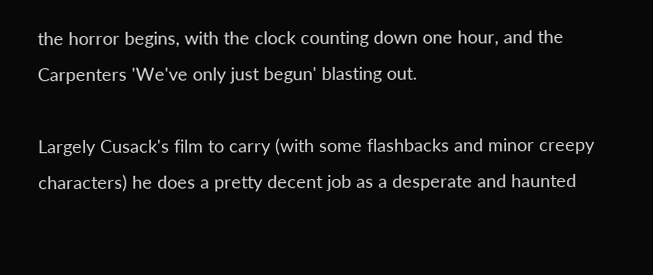the horror begins, with the clock counting down one hour, and the Carpenters 'We've only just begun' blasting out.

Largely Cusack's film to carry (with some flashbacks and minor creepy characters) he does a pretty decent job as a desperate and haunted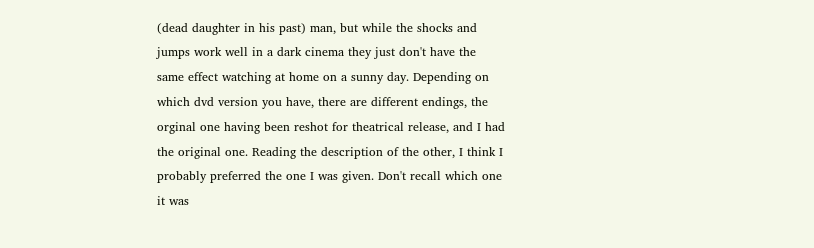(dead daughter in his past) man, but while the shocks and jumps work well in a dark cinema they just don't have the same effect watching at home on a sunny day. Depending on which dvd version you have, there are different endings, the orginal one having been reshot for theatrical release, and I had the original one. Reading the description of the other, I think I probably preferred the one I was given. Don't recall which one it was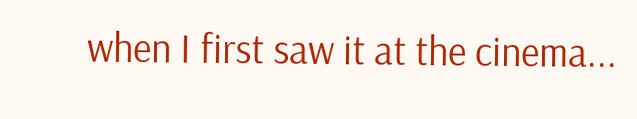when I first saw it at the cinema...